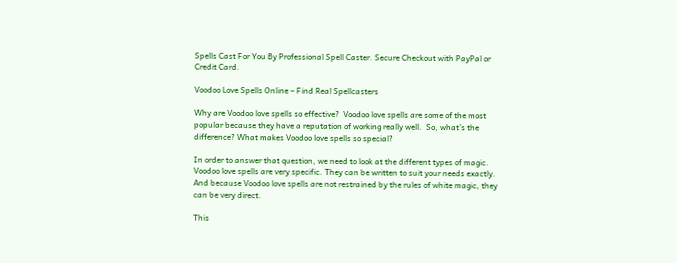Spells Cast For You By Professional Spell Caster. Secure Checkout with PayPal or Credit Card.

Voodoo Love Spells Online – Find Real Spellcasters

Why are Voodoo love spells so effective?  Voodoo love spells are some of the most popular because they have a reputation of working really well.  So, what’s the difference? What makes Voodoo love spells so special?

In order to answer that question, we need to look at the different types of magic.  Voodoo love spells are very specific. They can be written to suit your needs exactly.  And because Voodoo love spells are not restrained by the rules of white magic, they can be very direct.

This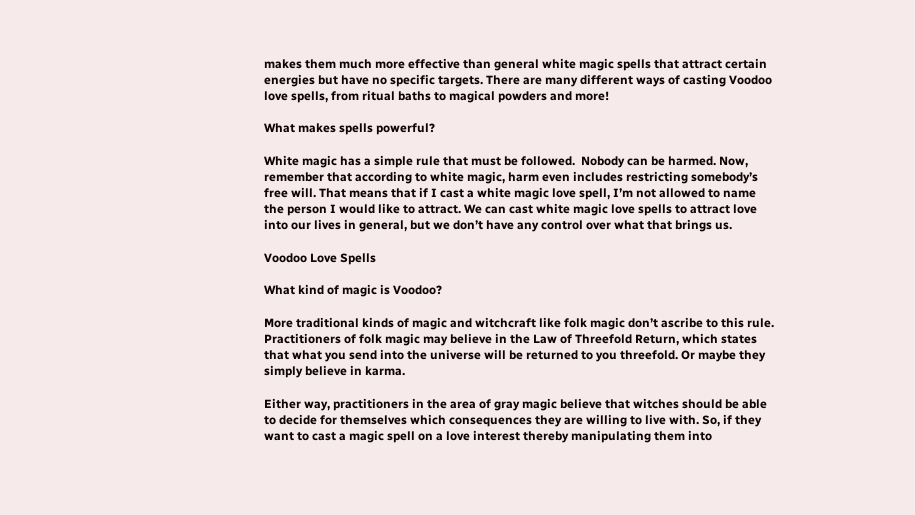makes them much more effective than general white magic spells that attract certain energies but have no specific targets. There are many different ways of casting Voodoo love spells, from ritual baths to magical powders and more!

What makes spells powerful?

White magic has a simple rule that must be followed.  Nobody can be harmed. Now, remember that according to white magic, harm even includes restricting somebody’s free will. That means that if I cast a white magic love spell, I’m not allowed to name the person I would like to attract. We can cast white magic love spells to attract love into our lives in general, but we don’t have any control over what that brings us.

Voodoo Love Spells

What kind of magic is Voodoo?

More traditional kinds of magic and witchcraft like folk magic don’t ascribe to this rule. Practitioners of folk magic may believe in the Law of Threefold Return, which states that what you send into the universe will be returned to you threefold. Or maybe they simply believe in karma.

Either way, practitioners in the area of gray magic believe that witches should be able to decide for themselves which consequences they are willing to live with. So, if they want to cast a magic spell on a love interest thereby manipulating them into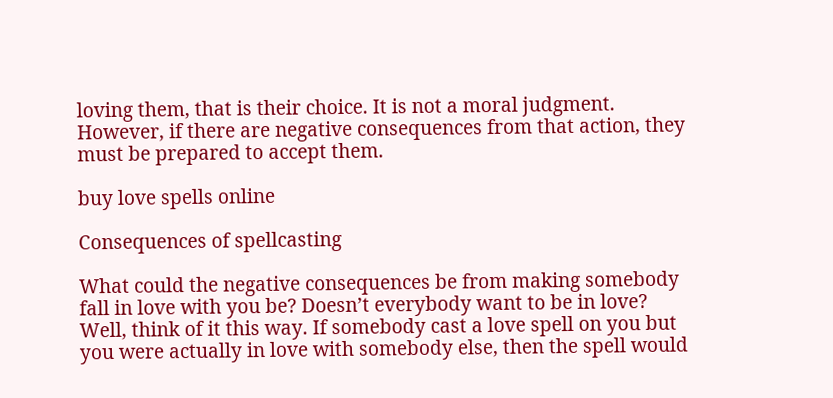loving them, that is their choice. It is not a moral judgment. However, if there are negative consequences from that action, they must be prepared to accept them.

buy love spells online

Consequences of spellcasting

What could the negative consequences be from making somebody fall in love with you be? Doesn’t everybody want to be in love? Well, think of it this way. If somebody cast a love spell on you but you were actually in love with somebody else, then the spell would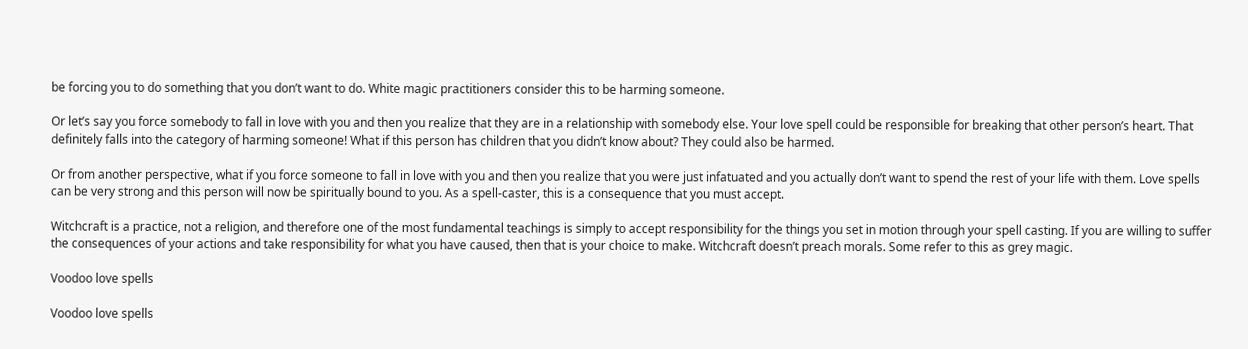be forcing you to do something that you don’t want to do. White magic practitioners consider this to be harming someone.

Or let’s say you force somebody to fall in love with you and then you realize that they are in a relationship with somebody else. Your love spell could be responsible for breaking that other person’s heart. That definitely falls into the category of harming someone! What if this person has children that you didn’t know about? They could also be harmed.

Or from another perspective, what if you force someone to fall in love with you and then you realize that you were just infatuated and you actually don’t want to spend the rest of your life with them. Love spells can be very strong and this person will now be spiritually bound to you. As a spell-caster, this is a consequence that you must accept.

Witchcraft is a practice, not a religion, and therefore one of the most fundamental teachings is simply to accept responsibility for the things you set in motion through your spell casting. If you are willing to suffer the consequences of your actions and take responsibility for what you have caused, then that is your choice to make. Witchcraft doesn’t preach morals. Some refer to this as grey magic.

Voodoo love spells

Voodoo love spells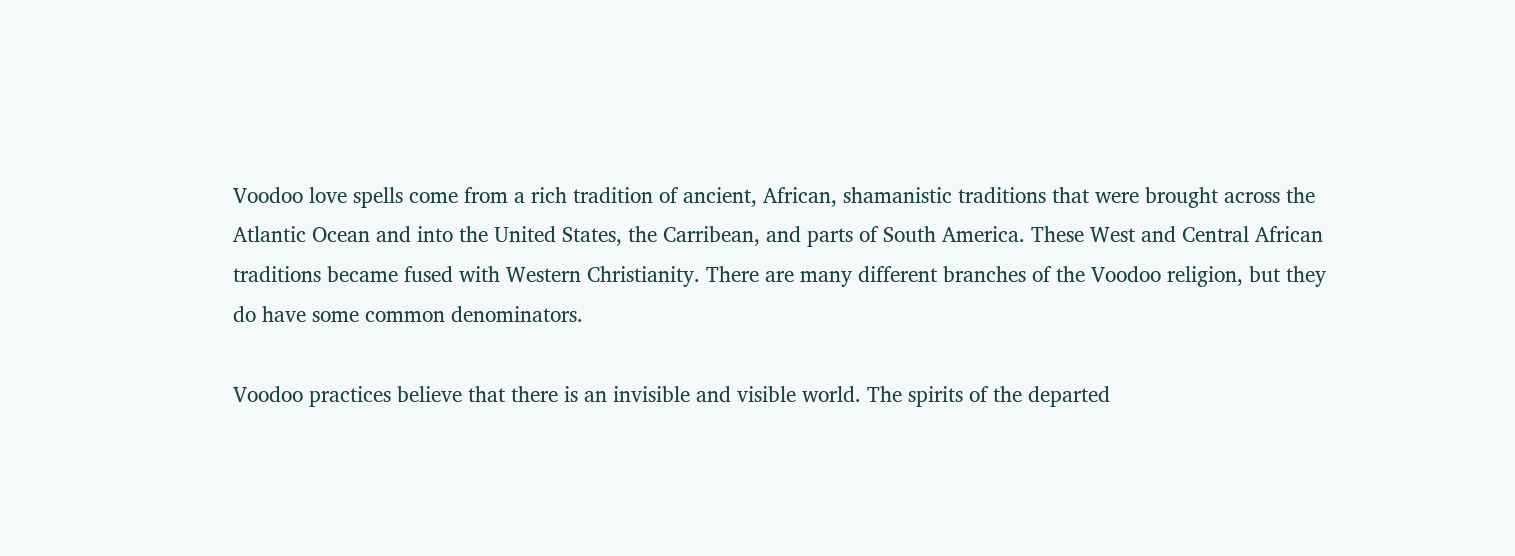Voodoo love spells come from a rich tradition of ancient, African, shamanistic traditions that were brought across the Atlantic Ocean and into the United States, the Carribean, and parts of South America. These West and Central African traditions became fused with Western Christianity. There are many different branches of the Voodoo religion, but they do have some common denominators.

Voodoo practices believe that there is an invisible and visible world. The spirits of the departed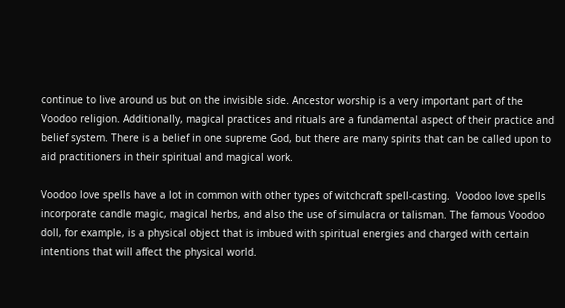continue to live around us but on the invisible side. Ancestor worship is a very important part of the Voodoo religion. Additionally, magical practices and rituals are a fundamental aspect of their practice and belief system. There is a belief in one supreme God, but there are many spirits that can be called upon to aid practitioners in their spiritual and magical work.

Voodoo love spells have a lot in common with other types of witchcraft spell-casting.  Voodoo love spells incorporate candle magic, magical herbs, and also the use of simulacra or talisman. The famous Voodoo doll, for example, is a physical object that is imbued with spiritual energies and charged with certain intentions that will affect the physical world.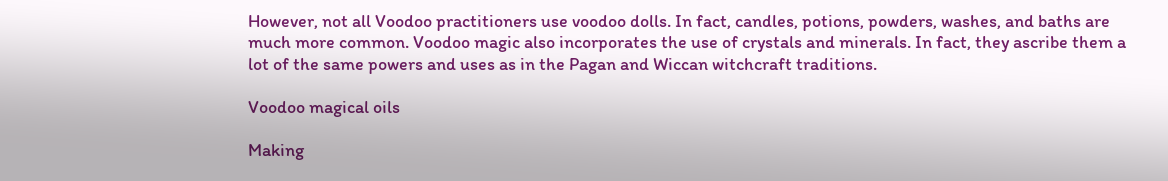However, not all Voodoo practitioners use voodoo dolls. In fact, candles, potions, powders, washes, and baths are much more common. Voodoo magic also incorporates the use of crystals and minerals. In fact, they ascribe them a lot of the same powers and uses as in the Pagan and Wiccan witchcraft traditions.

Voodoo magical oils

Making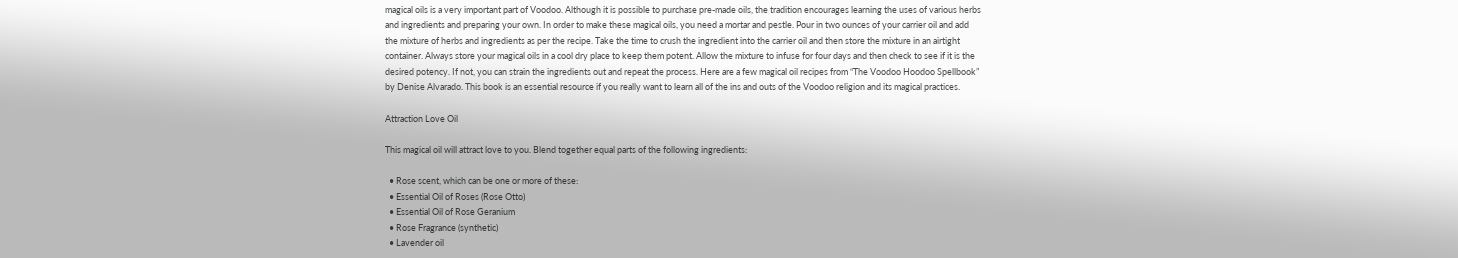magical oils is a very important part of Voodoo. Although it is possible to purchase pre-made oils, the tradition encourages learning the uses of various herbs and ingredients and preparing your own. In order to make these magical oils, you need a mortar and pestle. Pour in two ounces of your carrier oil and add the mixture of herbs and ingredients as per the recipe. Take the time to crush the ingredient into the carrier oil and then store the mixture in an airtight container. Always store your magical oils in a cool dry place to keep them potent. Allow the mixture to infuse for four days and then check to see if it is the desired potency. If not, you can strain the ingredients out and repeat the process. Here are a few magical oil recipes from “The Voodoo Hoodoo Spellbook” by Denise Alvarado. This book is an essential resource if you really want to learn all of the ins and outs of the Voodoo religion and its magical practices.

Attraction Love Oil

This magical oil will attract love to you. Blend together equal parts of the following ingredients:

  • Rose scent, which can be one or more of these:
  • Essential Oil of Roses (Rose Otto)
  • Essential Oil of Rose Geranium
  • Rose Fragrance (synthetic)
  • Lavender oil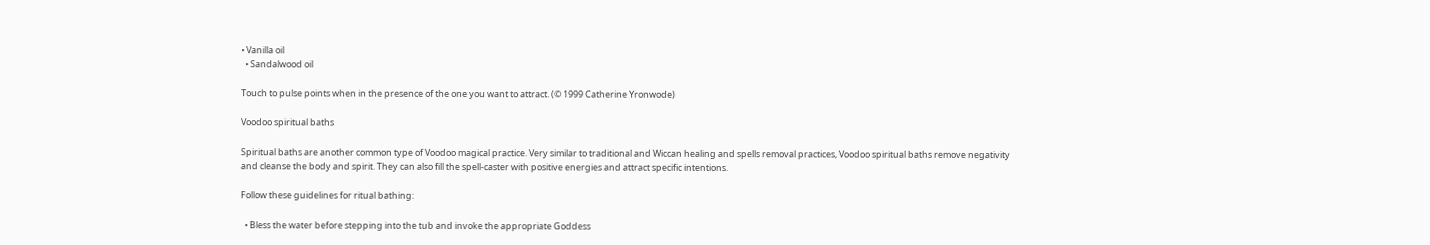• Vanilla oil
  • Sandalwood oil

Touch to pulse points when in the presence of the one you want to attract. (© 1999 Catherine Yronwode)

Voodoo spiritual baths

Spiritual baths are another common type of Voodoo magical practice. Very similar to traditional and Wiccan healing and spells removal practices, Voodoo spiritual baths remove negativity and cleanse the body and spirit. They can also fill the spell-caster with positive energies and attract specific intentions.

Follow these guidelines for ritual bathing:

  • Bless the water before stepping into the tub and invoke the appropriate Goddess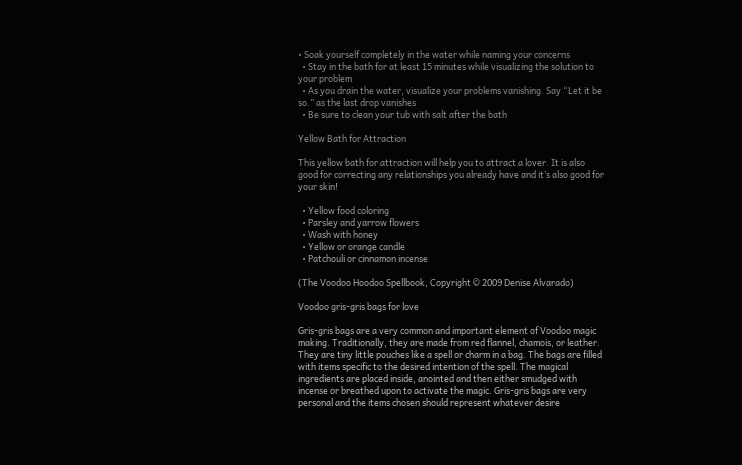• Soak yourself completely in the water while naming your concerns
  • Stay in the bath for at least 15 minutes while visualizing the solution to your problem
  • As you drain the water, visualize your problems vanishing. Say “Let it be so.” as the last drop vanishes
  • Be sure to clean your tub with salt after the bath

Yellow Bath for Attraction

This yellow bath for attraction will help you to attract a lover. It is also good for correcting any relationships you already have and it’s also good for your skin!

  • Yellow food coloring
  • Parsley and yarrow flowers
  • Wash with honey
  • Yellow or orange candle
  • Patchouli or cinnamon incense

(The Voodoo Hoodoo Spellbook, Copyright © 2009 Denise Alvarado)

Voodoo gris-gris bags for love

Gris-gris bags are a very common and important element of Voodoo magic making. Traditionally, they are made from red flannel, chamois, or leather. They are tiny little pouches like a spell or charm in a bag. The bags are filled with items specific to the desired intention of the spell. The magical ingredients are placed inside, anointed and then either smudged with incense or breathed upon to activate the magic. Gris-gris bags are very personal and the items chosen should represent whatever desire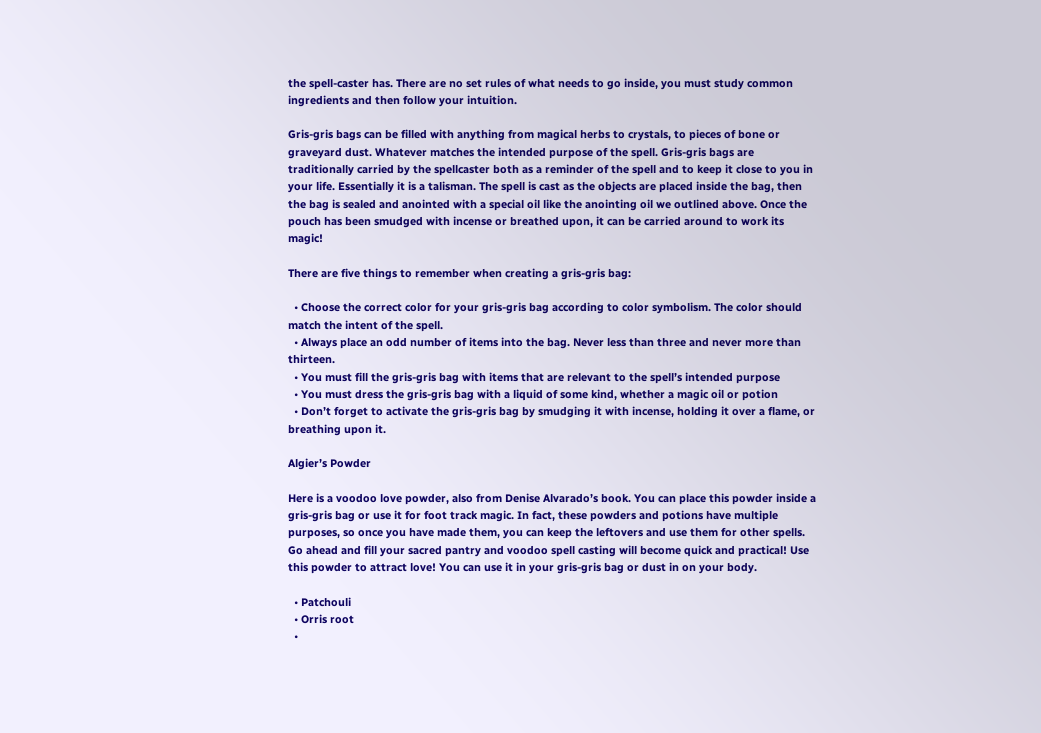the spell-caster has. There are no set rules of what needs to go inside, you must study common ingredients and then follow your intuition.

Gris-gris bags can be filled with anything from magical herbs to crystals, to pieces of bone or graveyard dust. Whatever matches the intended purpose of the spell. Gris-gris bags are traditionally carried by the spellcaster both as a reminder of the spell and to keep it close to you in your life. Essentially it is a talisman. The spell is cast as the objects are placed inside the bag, then the bag is sealed and anointed with a special oil like the anointing oil we outlined above. Once the pouch has been smudged with incense or breathed upon, it can be carried around to work its magic!

There are five things to remember when creating a gris-gris bag:

  • Choose the correct color for your gris-gris bag according to color symbolism. The color should match the intent of the spell.
  • Always place an odd number of items into the bag. Never less than three and never more than thirteen.
  • You must fill the gris-gris bag with items that are relevant to the spell’s intended purpose
  • You must dress the gris-gris bag with a liquid of some kind, whether a magic oil or potion
  • Don’t forget to activate the gris-gris bag by smudging it with incense, holding it over a flame, or breathing upon it.

Algier’s Powder

Here is a voodoo love powder, also from Denise Alvarado’s book. You can place this powder inside a gris-gris bag or use it for foot track magic. In fact, these powders and potions have multiple purposes, so once you have made them, you can keep the leftovers and use them for other spells. Go ahead and fill your sacred pantry and voodoo spell casting will become quick and practical! Use this powder to attract love! You can use it in your gris-gris bag or dust in on your body.

  • Patchouli
  • Orris root
  •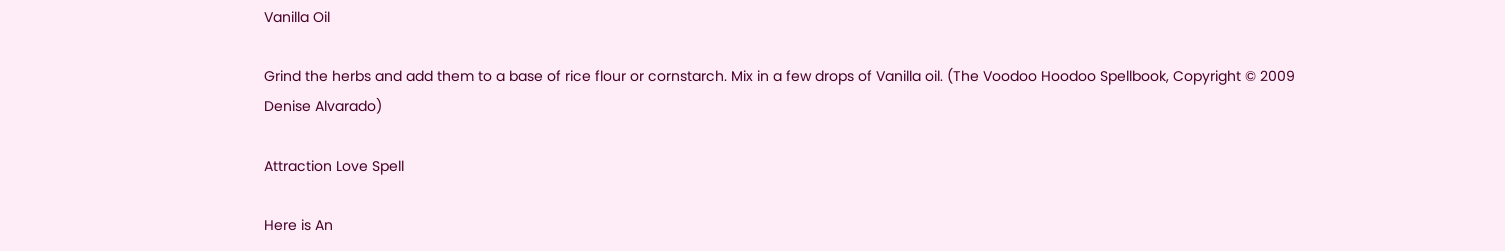Vanilla Oil

Grind the herbs and add them to a base of rice flour or cornstarch. Mix in a few drops of Vanilla oil. (The Voodoo Hoodoo Spellbook, Copyright © 2009 Denise Alvarado)

Attraction Love Spell

Here is An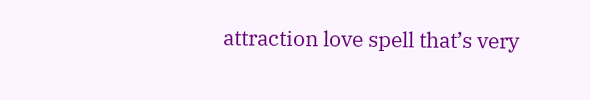attraction love spell that’s very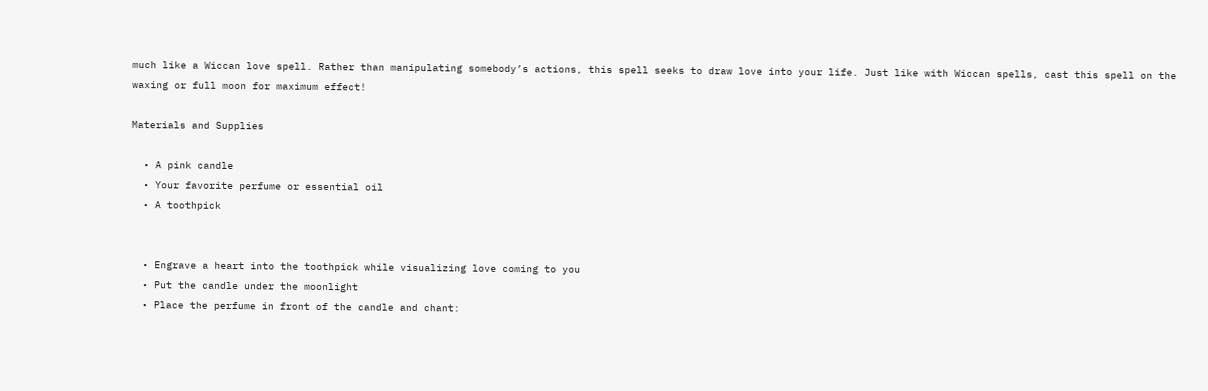much like a Wiccan love spell. Rather than manipulating somebody’s actions, this spell seeks to draw love into your life. Just like with Wiccan spells, cast this spell on the waxing or full moon for maximum effect!

Materials and Supplies

  • A pink candle
  • Your favorite perfume or essential oil
  • A toothpick


  • Engrave a heart into the toothpick while visualizing love coming to you
  • Put the candle under the moonlight
  • Place the perfume in front of the candle and chant: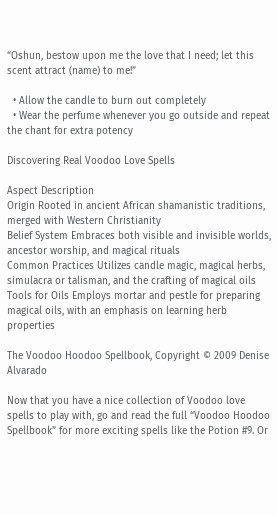“Oshun, bestow upon me the love that I need; let this scent attract (name) to me!”

  • Allow the candle to burn out completely
  • Wear the perfume whenever you go outside and repeat the chant for extra potency

Discovering Real Voodoo Love Spells

Aspect Description
Origin Rooted in ancient African shamanistic traditions, merged with Western Christianity
Belief System Embraces both visible and invisible worlds, ancestor worship, and magical rituals
Common Practices Utilizes candle magic, magical herbs, simulacra or talisman, and the crafting of magical oils
Tools for Oils Employs mortar and pestle for preparing magical oils, with an emphasis on learning herb properties

The Voodoo Hoodoo Spellbook, Copyright © 2009 Denise Alvarado

Now that you have a nice collection of Voodoo love spells to play with, go and read the full “Voodoo Hoodoo Spellbook” for more exciting spells like the Potion #9. Or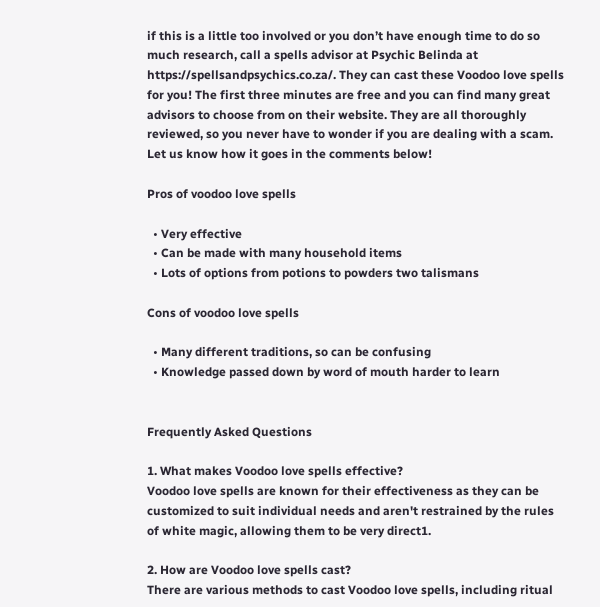if this is a little too involved or you don’t have enough time to do so much research, call a spells advisor at Psychic Belinda at https://spellsandpsychics.co.za/. They can cast these Voodoo love spells for you! The first three minutes are free and you can find many great advisors to choose from on their website. They are all thoroughly reviewed, so you never have to wonder if you are dealing with a scam. Let us know how it goes in the comments below!

Pros of voodoo love spells

  • Very effective
  • Can be made with many household items
  • Lots of options from potions to powders two talismans

Cons of voodoo love spells

  • Many different traditions, so can be confusing
  • Knowledge passed down by word of mouth harder to learn


Frequently Asked Questions

1. What makes Voodoo love spells effective?
Voodoo love spells are known for their effectiveness as they can be customized to suit individual needs and aren't restrained by the rules of white magic, allowing them to be very direct1.

2. How are Voodoo love spells cast?
There are various methods to cast Voodoo love spells, including ritual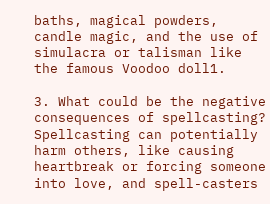baths, magical powders, candle magic, and the use of simulacra or talisman like the famous Voodoo doll1.

3. What could be the negative consequences of spellcasting?
Spellcasting can potentially harm others, like causing heartbreak or forcing someone into love, and spell-casters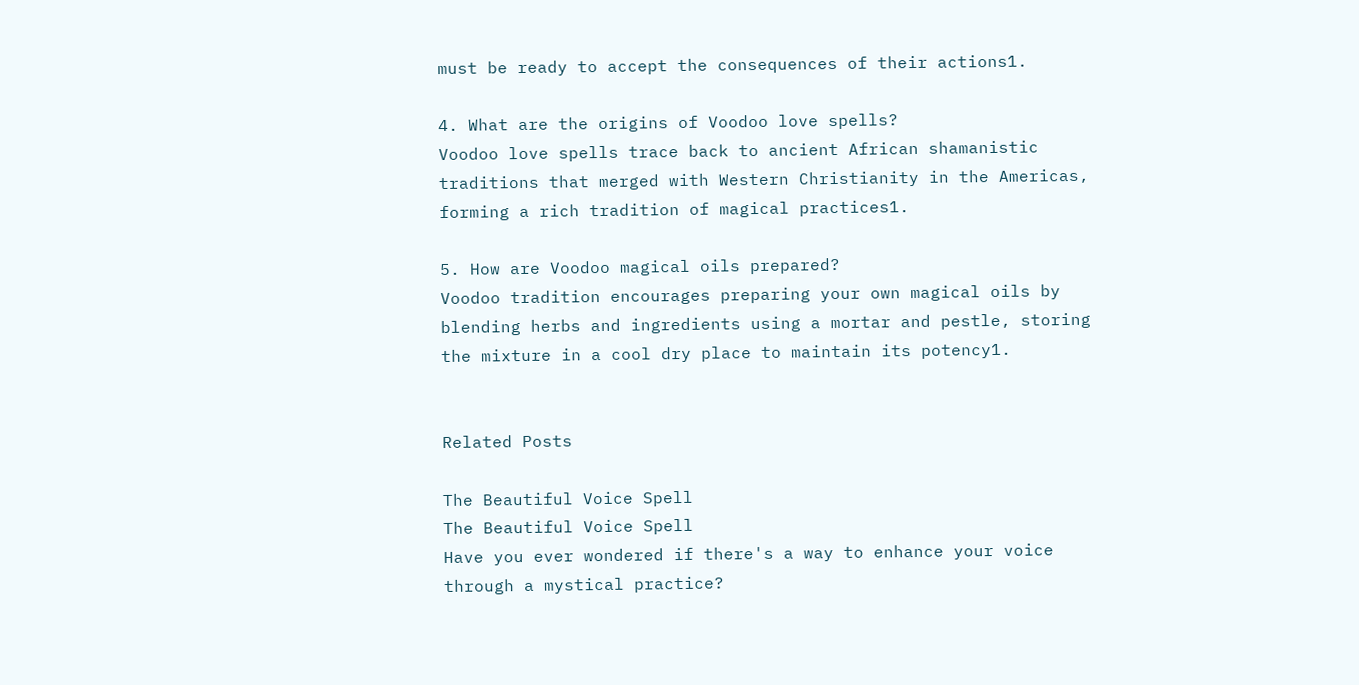must be ready to accept the consequences of their actions1.

4. What are the origins of Voodoo love spells?
Voodoo love spells trace back to ancient African shamanistic traditions that merged with Western Christianity in the Americas, forming a rich tradition of magical practices1.

5. How are Voodoo magical oils prepared?
Voodoo tradition encourages preparing your own magical oils by blending herbs and ingredients using a mortar and pestle, storing the mixture in a cool dry place to maintain its potency1.


Related Posts

The Beautiful Voice Spell
The Beautiful Voice Spell
Have you ever wondered if there's a way to enhance your voice through a mystical practice?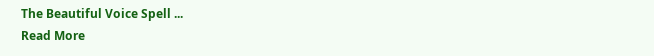The Beautiful Voice Spell ...
Read More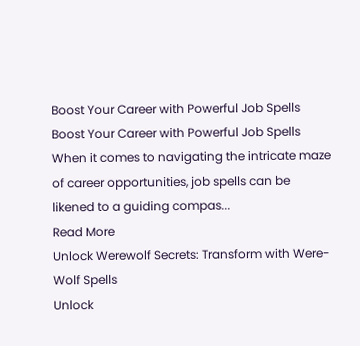Boost Your Career with Powerful Job Spells
Boost Your Career with Powerful Job Spells
When it comes to navigating the intricate maze of career opportunities, job spells can be likened to a guiding compas...
Read More
Unlock Werewolf Secrets: Transform with Were-Wolf Spells
Unlock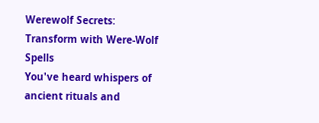Werewolf Secrets: Transform with Were-Wolf Spells
You've heard whispers of ancient rituals and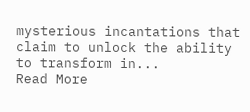mysterious incantations that claim to unlock the ability to transform in...
Read More